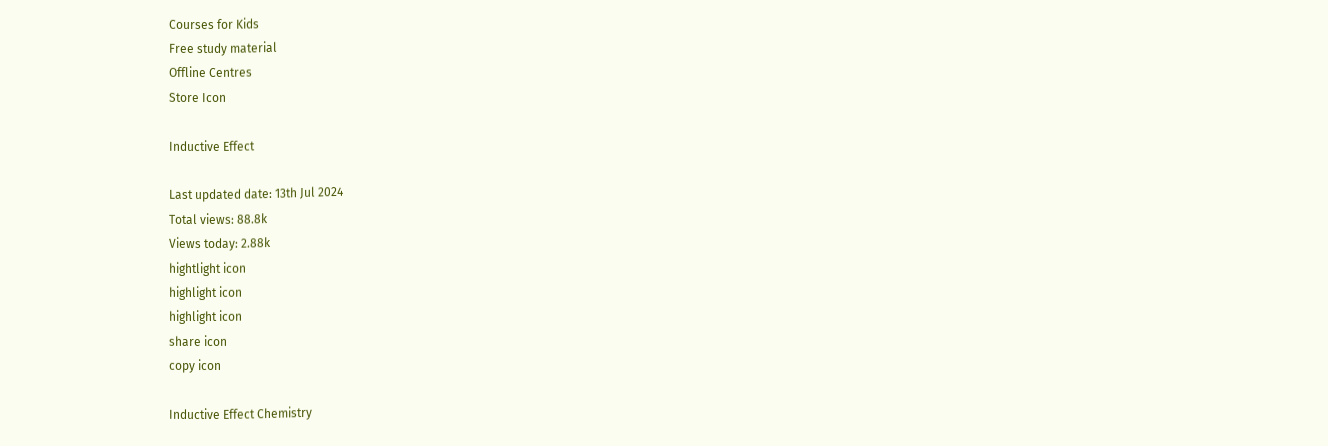Courses for Kids
Free study material
Offline Centres
Store Icon

Inductive Effect

Last updated date: 13th Jul 2024
Total views: 88.8k
Views today: 2.88k
hightlight icon
highlight icon
highlight icon
share icon
copy icon

Inductive Effect Chemistry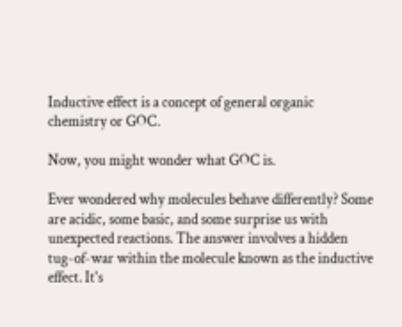Inductive effect is a concept of general organic chemistry or GOC.

Now, you might wonder what GOC is.

Ever wondered why molecules behave differently? Some are acidic, some basic, and some surprise us with unexpected reactions. The answer involves a hidden tug-of-war within the molecule known as the inductive effect. It's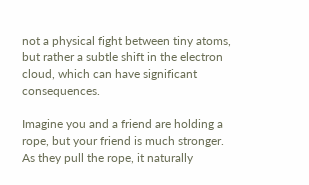not a physical fight between tiny atoms, but rather a subtle shift in the electron cloud, which can have significant consequences.

Imagine you and a friend are holding a rope, but your friend is much stronger. As they pull the rope, it naturally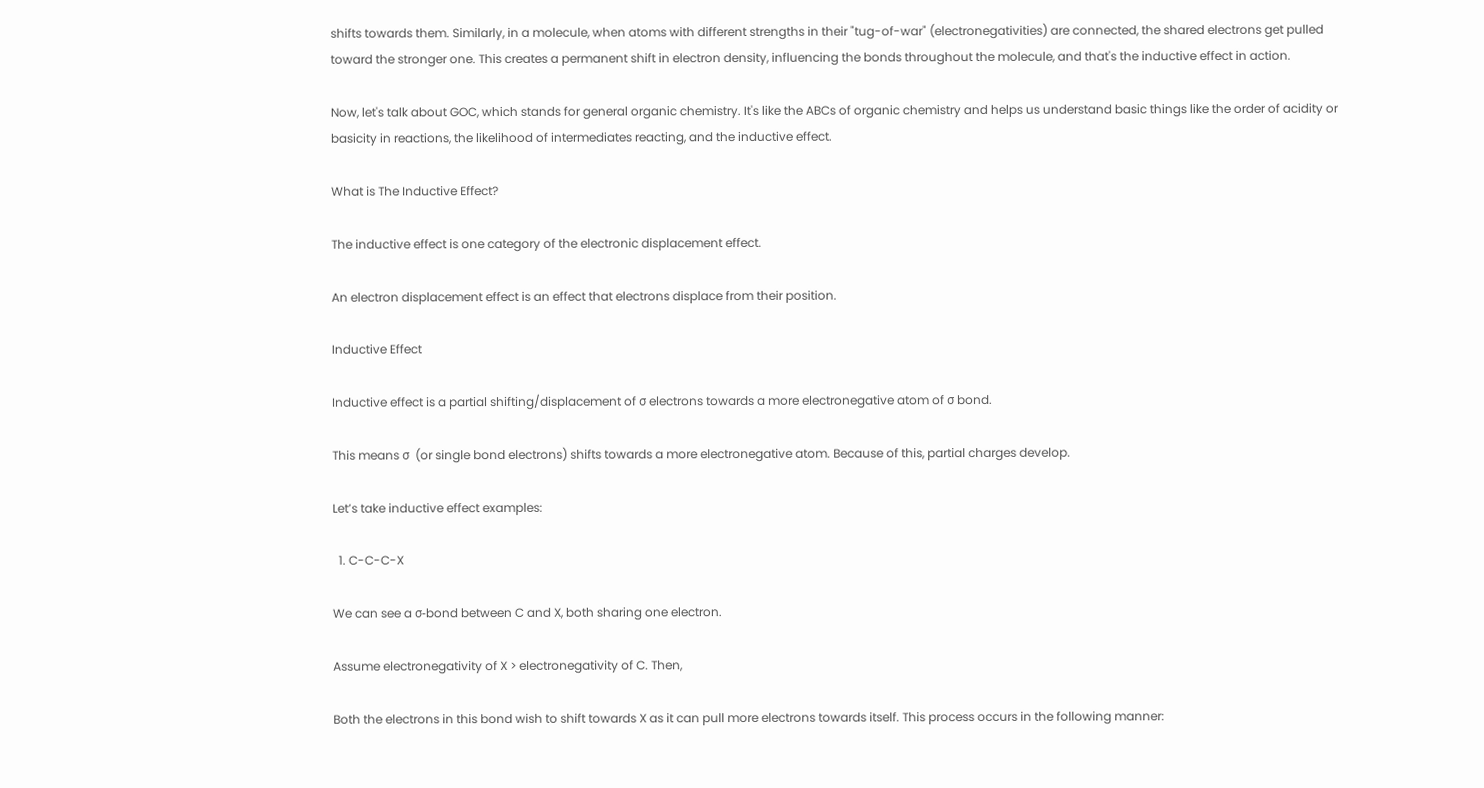shifts towards them. Similarly, in a molecule, when atoms with different strengths in their "tug-of-war" (electronegativities) are connected, the shared electrons get pulled toward the stronger one. This creates a permanent shift in electron density, influencing the bonds throughout the molecule, and that's the inductive effect in action.

Now, let's talk about GOC, which stands for general organic chemistry. It's like the ABCs of organic chemistry and helps us understand basic things like the order of acidity or basicity in reactions, the likelihood of intermediates reacting, and the inductive effect.

What is The Inductive Effect?

The inductive effect is one category of the electronic displacement effect.

An electron displacement effect is an effect that electrons displace from their position.

Inductive Effect

Inductive effect is a partial shifting/displacement of σ electrons towards a more electronegative atom of σ bond.

This means σ  (or single bond electrons) shifts towards a more electronegative atom. Because of this, partial charges develop.

Let’s take inductive effect examples:

  1. C-C-C-X

We can see a σ-bond between C and X, both sharing one electron.

Assume electronegativity of X > electronegativity of C. Then,

Both the electrons in this bond wish to shift towards X as it can pull more electrons towards itself. This process occurs in the following manner: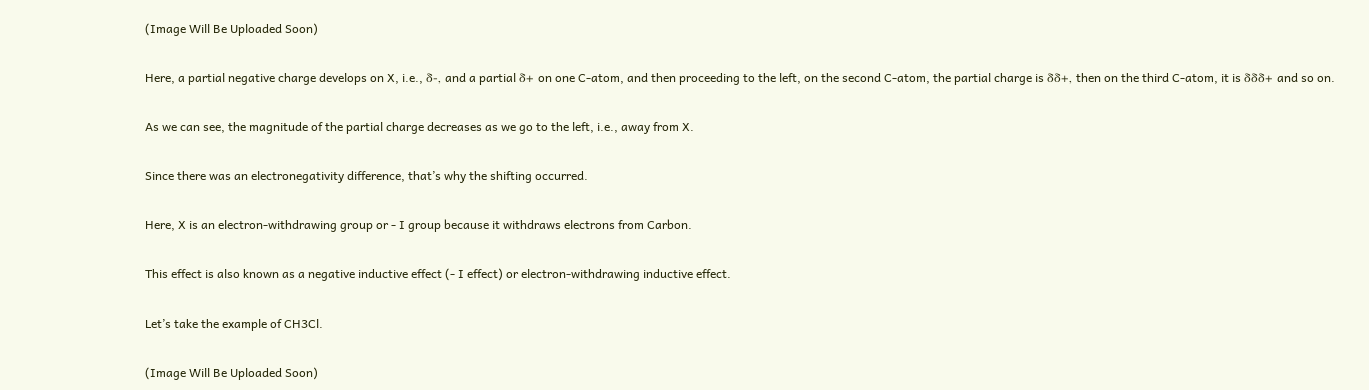(Image Will Be Uploaded Soon)

Here, a partial negative charge develops on X, i.e., δ-, and a partial δ+ on one C-atom, and then proceeding to the left, on the second C-atom, the partial charge is δδ+, then on the third C-atom, it is δδδ+ and so on.

As we can see, the magnitude of the partial charge decreases as we go to the left, i.e., away from X.

Since there was an electronegativity difference, that’s why the shifting occurred.

Here, X is an electron-withdrawing group or - I group because it withdraws electrons from Carbon.

This effect is also known as a negative inductive effect (- I effect) or electron-withdrawing inductive effect.

Let’s take the example of CH3Cl.

(Image Will Be Uploaded Soon)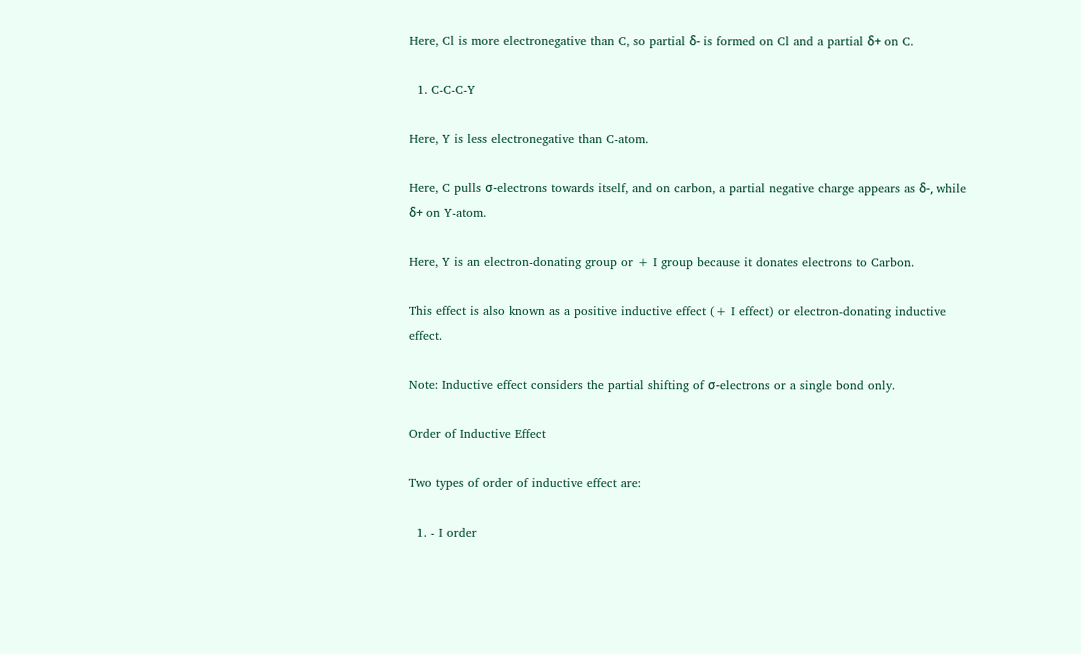Here, Cl is more electronegative than C, so partial δ- is formed on Cl and a partial δ+ on C.

  1. C-C-C-Y

Here, Y is less electronegative than C-atom.

Here, C pulls σ-electrons towards itself, and on carbon, a partial negative charge appears as δ-, while δ+ on Y-atom.

Here, Y is an electron-donating group or + I group because it donates electrons to Carbon.

This effect is also known as a positive inductive effect (+ I effect) or electron-donating inductive effect.

Note: Inductive effect considers the partial shifting of σ-electrons or a single bond only.

Order of Inductive Effect

Two types of order of inductive effect are:

  1. - I order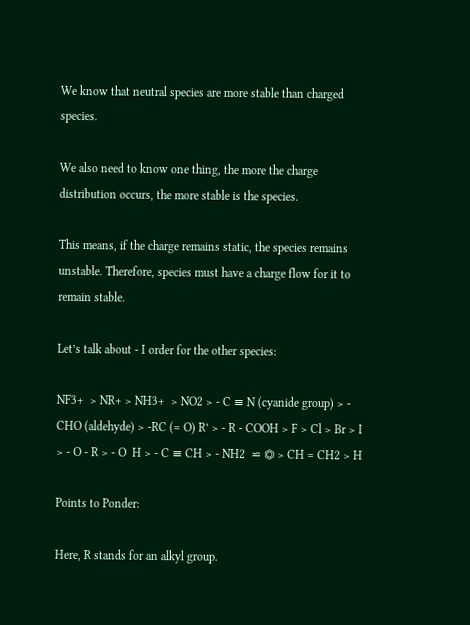We know that neutral species are more stable than charged species.

We also need to know one thing, the more the charge distribution occurs, the more stable is the species.

This means, if the charge remains static, the species remains unstable. Therefore, species must have a charge flow for it to remain stable.

Let’s talk about - I order for the other species:

NF3+  > NR+ > NH3+  > NO2 > - C ≡ N (cyanide group) > - CHO (aldehyde) > -RC (= O) R’ > - R - COOH > F > Cl > Br > I > - O - R > - O  H > - C ≡ CH > - NH2  ⋍ ⏣ > CH = CH2 > H

Points to Ponder:

Here, R stands for an alkyl group.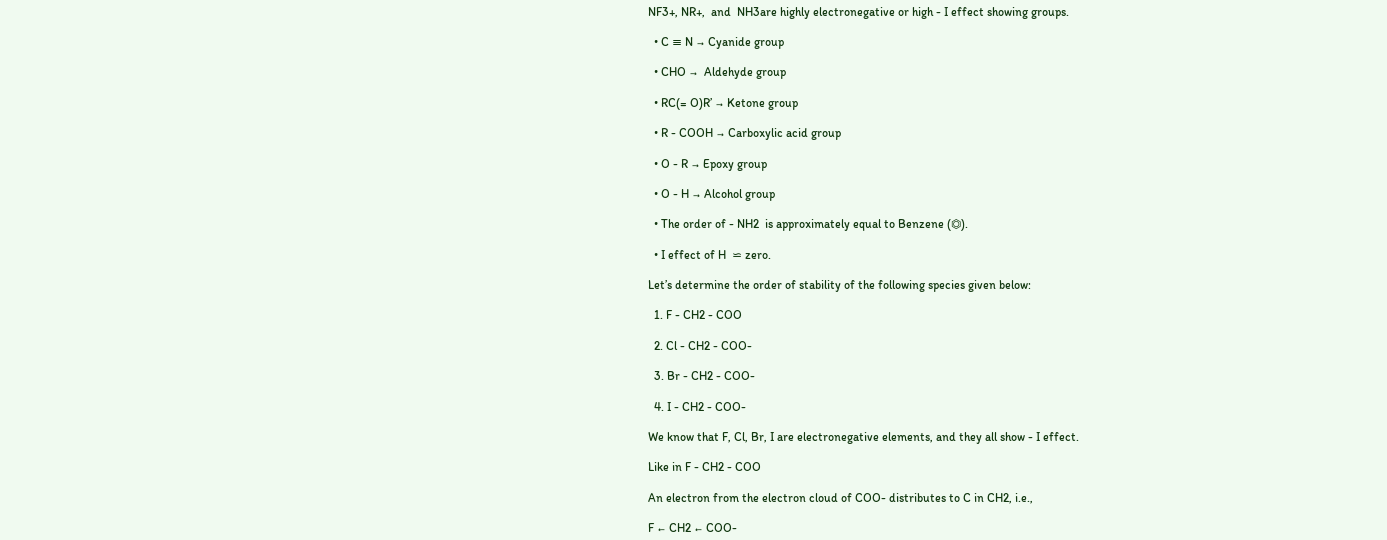NF3+, NR+,  and  NH3are highly electronegative or high - I effect showing groups.

  • C ≡ N → Cyanide group

  • CHO →  Aldehyde group

  • RC(= O)R’ → Ketone group

  • R - COOH → Carboxylic acid group

  • O - R → Epoxy group

  • O - H → Alcohol group

  • The order of - NH2  is approximately equal to Benzene (⏣).

  • I effect of H  ⋍ zero.

Let’s determine the order of stability of the following species given below:

  1. F - CH2 - COO

  2. Cl - CH2 - COO-

  3. Br - CH2 - COO-

  4. I - CH2 - COO-

We know that F, Cl, Br, I are electronegative elements, and they all show - I effect.

Like in F - CH2 - COO

An electron from the electron cloud of COO- distributes to C in CH2, i.e.,

F ← CH2 ← COO-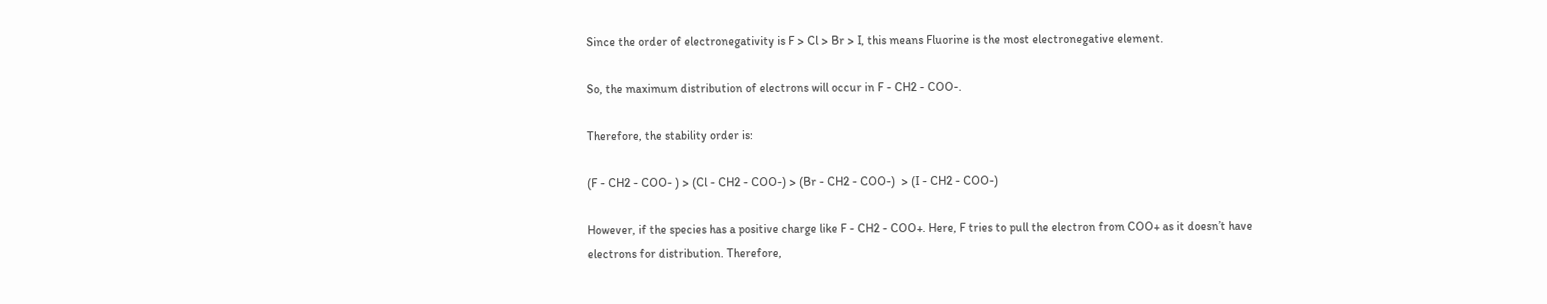Since the order of electronegativity is F > Cl > Br > I, this means Fluorine is the most electronegative element.

So, the maximum distribution of electrons will occur in F - CH2 - COO-.

Therefore, the stability order is:

(F - CH2 - COO- ) > (Cl - CH2 - COO-) > (Br - CH2 - COO-)  > (I - CH2 - COO-)

However, if the species has a positive charge like F - CH2 - COO+. Here, F tries to pull the electron from COO+ as it doesn’t have electrons for distribution. Therefore,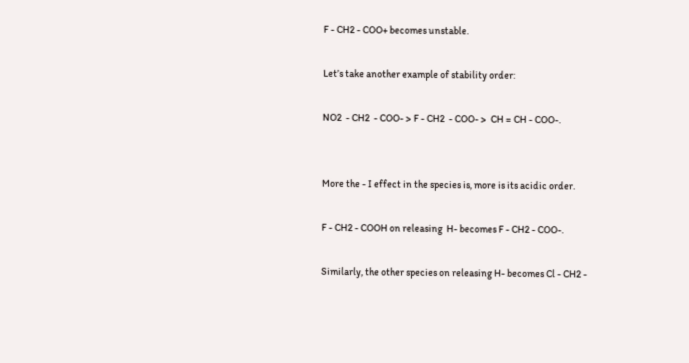F - CH2 - COO+ becomes unstable.

Let’s take another example of stability order:

NO2  - CH2  - COO- > F - CH2  - COO- >  CH = CH - COO-.


More the - I effect in the species is, more is its acidic order.

F - CH2 - COOH on releasing  H- becomes F - CH2 - COO-.

Similarly, the other species on releasing H- becomes Cl - CH2 -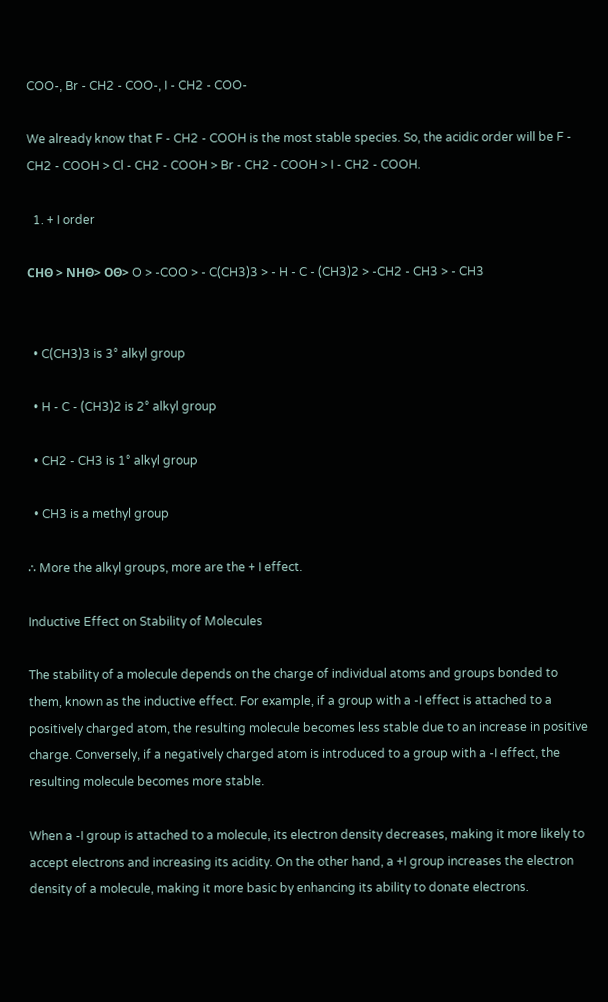COO-, Br - CH2 - COO-, I - CH2 - COO-

We already know that F - CH2 - COOH is the most stable species. So, the acidic order will be F - CH2 - COOH > Cl - CH2 - COOH > Br - CH2 - COOH > I - CH2 - COOH.

  1. + I order

CHΘ > NHΘ> OΘ> O > -COO > - C(CH3)3 > - H - C - (CH3)2 > -CH2 - CH3 > - CH3


  • C(CH3)3 is 3° alkyl group

  • H - C - (CH3)2 is 2° alkyl group

  • CH2 - CH3 is 1° alkyl group

  • CH3 is a methyl group

∴ More the alkyl groups, more are the + I effect.

Inductive Effect on Stability of Molecules

The stability of a molecule depends on the charge of individual atoms and groups bonded to them, known as the inductive effect. For example, if a group with a -I effect is attached to a positively charged atom, the resulting molecule becomes less stable due to an increase in positive charge. Conversely, if a negatively charged atom is introduced to a group with a -I effect, the resulting molecule becomes more stable.

When a -I group is attached to a molecule, its electron density decreases, making it more likely to accept electrons and increasing its acidity. On the other hand, a +I group increases the electron density of a molecule, making it more basic by enhancing its ability to donate electrons.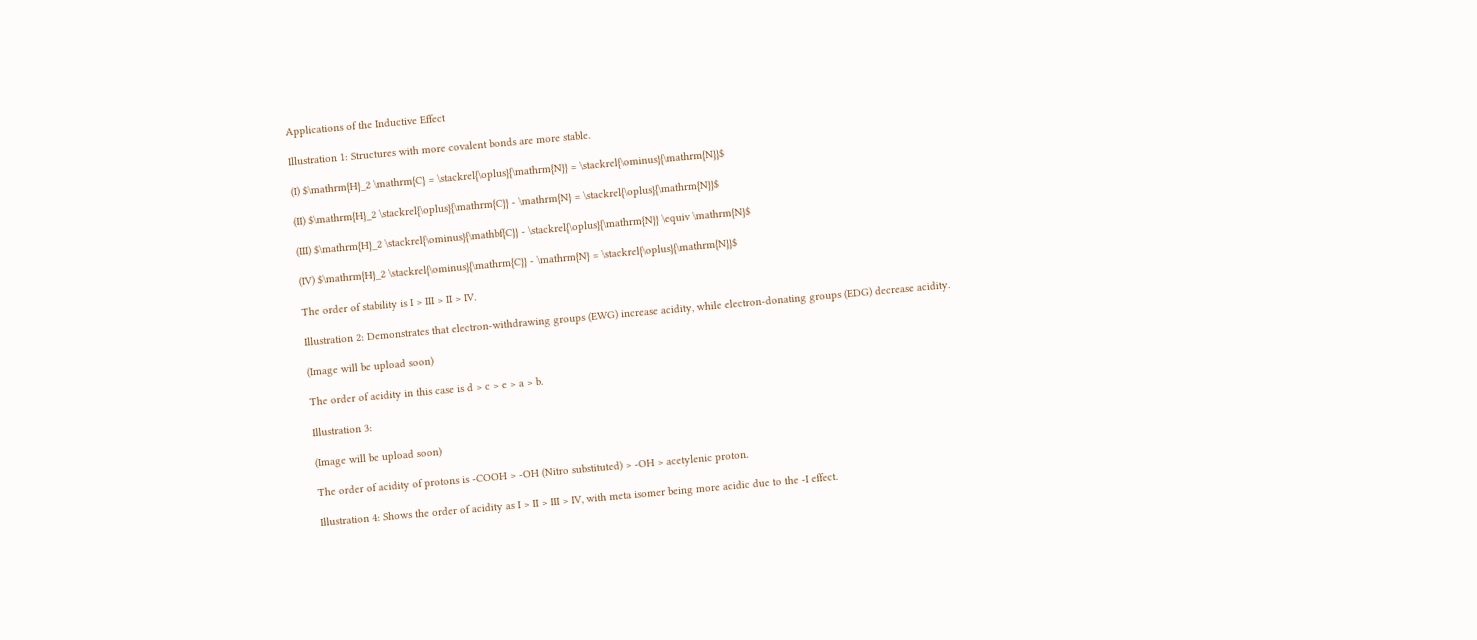Applications of the Inductive Effect

Illustration 1: Structures with more covalent bonds are more stable.

(I) $\mathrm{H}_2 \mathrm{C} = \stackrel{\oplus}{\mathrm{N}} = \stackrel{\ominus}{\mathrm{N}}$

(II) $\mathrm{H}_2 \stackrel{\oplus}{\mathrm{C}} - \mathrm{N} = \stackrel{\oplus}{\mathrm{N}}$

(III) $\mathrm{H}_2 \stackrel{\ominus}{\mathbf{C}} - \stackrel{\oplus}{\mathrm{N}} \equiv \mathrm{N}$

(IV) $\mathrm{H}_2 \stackrel{\ominus}{\mathrm{C}} - \mathrm{N} = \stackrel{\oplus}{\mathrm{N}}$

The order of stability is I > III > II > IV.

Illustration 2: Demonstrates that electron-withdrawing groups (EWG) increase acidity, while electron-donating groups (EDG) decrease acidity.

(Image will be upload soon)

The order of acidity in this case is d > c > e > a > b.

Illustration 3:

(Image will be upload soon)

The order of acidity of protons is -COOH > -OH (Nitro substituted) > -OH > acetylenic proton.

Illustration 4: Shows the order of acidity as I > II > III > IV, with meta isomer being more acidic due to the -I effect.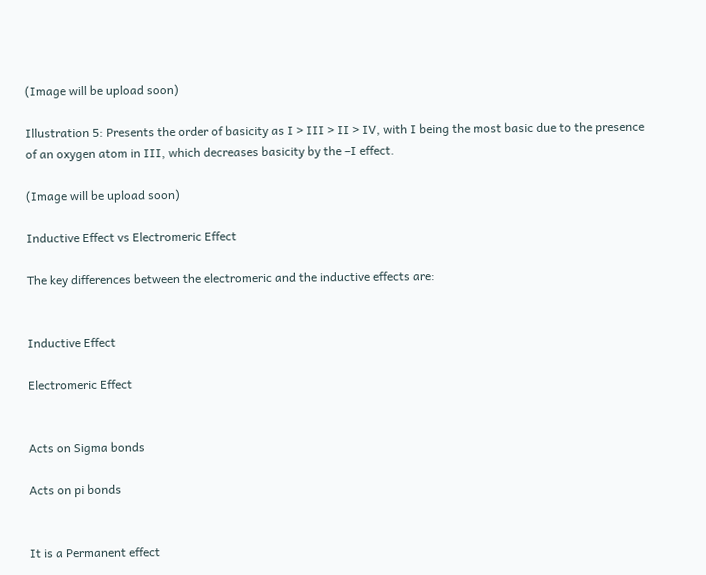(Image will be upload soon)

Illustration 5: Presents the order of basicity as I > III > II > IV, with I being the most basic due to the presence of an oxygen atom in III, which decreases basicity by the –I effect.

(Image will be upload soon)

Inductive Effect vs Electromeric Effect

The key differences between the electromeric and the inductive effects are:


Inductive Effect

Electromeric Effect


Acts on Sigma bonds

Acts on pi bonds


It is a Permanent effect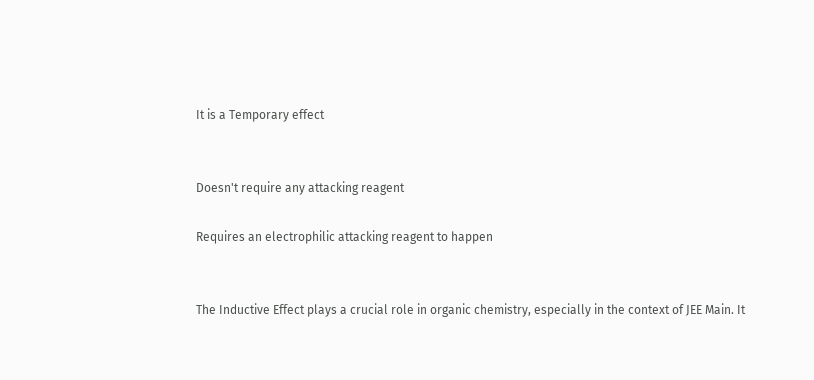It is a Temporary effect


Doesn't require any attacking reagent

Requires an electrophilic attacking reagent to happen


The Inductive Effect plays a crucial role in organic chemistry, especially in the context of JEE Main. It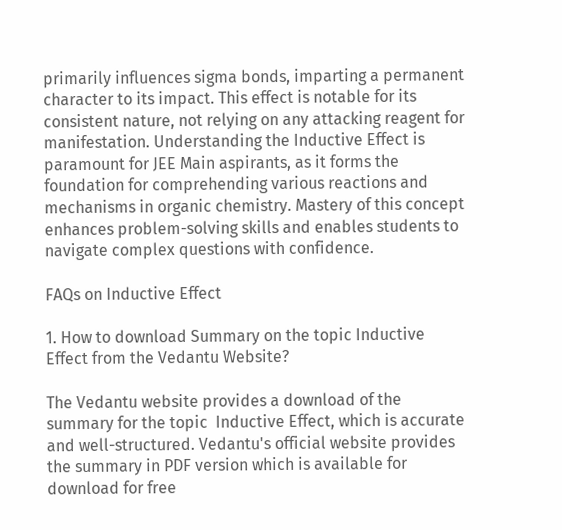primarily influences sigma bonds, imparting a permanent character to its impact. This effect is notable for its consistent nature, not relying on any attacking reagent for manifestation. Understanding the Inductive Effect is paramount for JEE Main aspirants, as it forms the foundation for comprehending various reactions and mechanisms in organic chemistry. Mastery of this concept enhances problem-solving skills and enables students to navigate complex questions with confidence.

FAQs on Inductive Effect

1. How to download Summary on the topic Inductive Effect from the Vedantu Website?

The Vedantu website provides a download of the summary for the topic  Inductive Effect, which is accurate and well-structured. Vedantu's official website provides the summary in PDF version which is available for download for free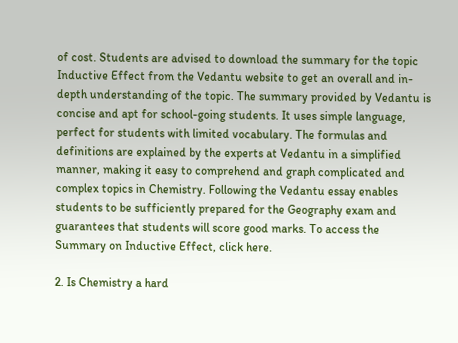of cost. Students are advised to download the summary for the topic Inductive Effect from the Vedantu website to get an overall and in-depth understanding of the topic. The summary provided by Vedantu is concise and apt for school-going students. It uses simple language, perfect for students with limited vocabulary. The formulas and definitions are explained by the experts at Vedantu in a simplified manner, making it easy to comprehend and graph complicated and complex topics in Chemistry. Following the Vedantu essay enables students to be sufficiently prepared for the Geography exam and guarantees that students will score good marks. To access the Summary on Inductive Effect, click here.

2. Is Chemistry a hard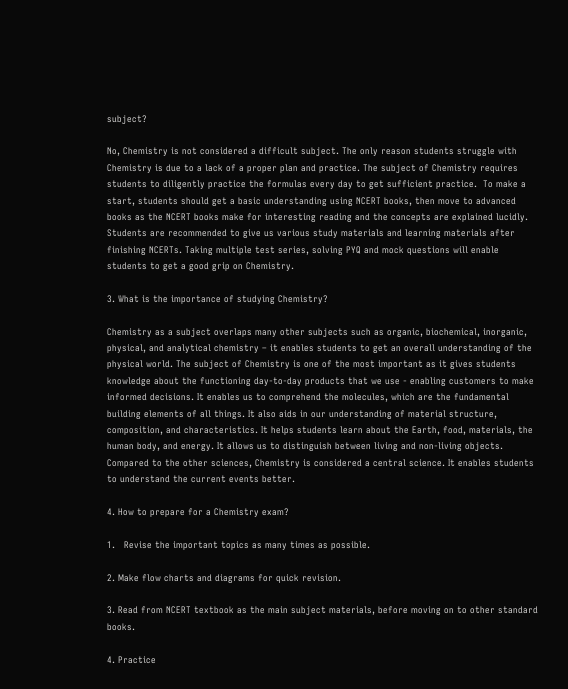subject?

No, Chemistry is not considered a difficult subject. The only reason students struggle with Chemistry is due to a lack of a proper plan and practice. The subject of Chemistry requires students to diligently practice the formulas every day to get sufficient practice.  To make a start, students should get a basic understanding using NCERT books, then move to advanced books as the NCERT books make for interesting reading and the concepts are explained lucidly. Students are recommended to give us various study materials and learning materials after finishing NCERTs. Taking multiple test series, solving PYQ and mock questions will enable students to get a good grip on Chemistry.

3. What is the importance of studying Chemistry?

Chemistry as a subject overlaps many other subjects such as organic, biochemical, inorganic, physical, and analytical chemistry – it enables students to get an overall understanding of the physical world. The subject of Chemistry is one of the most important as it gives students knowledge about the functioning day-to-day products that we use - enabling customers to make informed decisions. It enables us to comprehend the molecules, which are the fundamental building elements of all things. It also aids in our understanding of material structure, composition, and characteristics. It helps students learn about the Earth, food, materials, the human body, and energy. It allows us to distinguish between living and non-living objects. Compared to the other sciences, Chemistry is considered a central science. It enables students to understand the current events better.

4. How to prepare for a Chemistry exam?

1.   Revise the important topics as many times as possible.

2. Make flow charts and diagrams for quick revision.

3. Read from NCERT textbook as the main subject materials, before moving on to other standard books.

4. Practice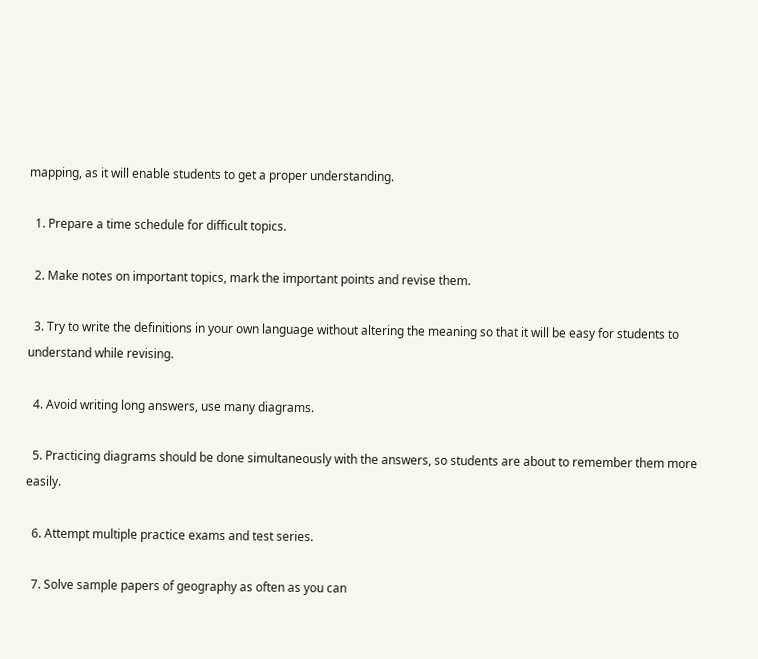mapping, as it will enable students to get a proper understanding.

  1. Prepare a time schedule for difficult topics.

  2. Make notes on important topics, mark the important points and revise them.

  3. Try to write the definitions in your own language without altering the meaning so that it will be easy for students to understand while revising.

  4. Avoid writing long answers, use many diagrams.

  5. Practicing diagrams should be done simultaneously with the answers, so students are about to remember them more easily.

  6. Attempt multiple practice exams and test series.

  7. Solve sample papers of geography as often as you can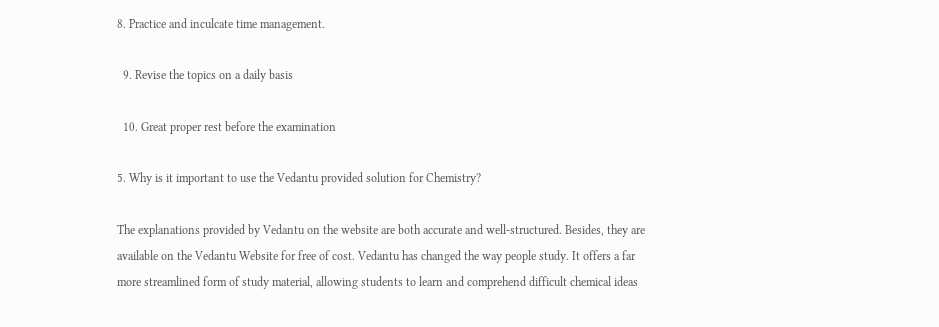8. Practice and inculcate time management.

  9. Revise the topics on a daily basis

  10. Great proper rest before the examination

5. Why is it important to use the Vedantu provided solution for Chemistry?

The explanations provided by Vedantu on the website are both accurate and well-structured. Besides, they are available on the Vedantu Website for free of cost. Vedantu has changed the way people study. It offers a far more streamlined form of study material, allowing students to learn and comprehend difficult chemical ideas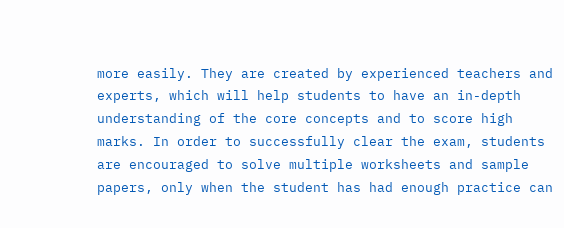more easily. They are created by experienced teachers and experts, which will help students to have an in-depth understanding of the core concepts and to score high marks. In order to successfully clear the exam, students are encouraged to solve multiple worksheets and sample papers, only when the student has had enough practice can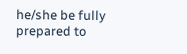he/she be fully prepared to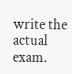write the actual exam.